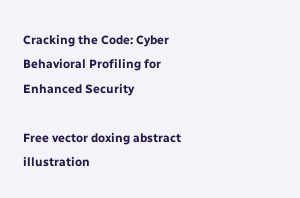Cracking the Code: Cyber Behavioral Profiling for Enhanced Security

Free vector doxing abstract illustration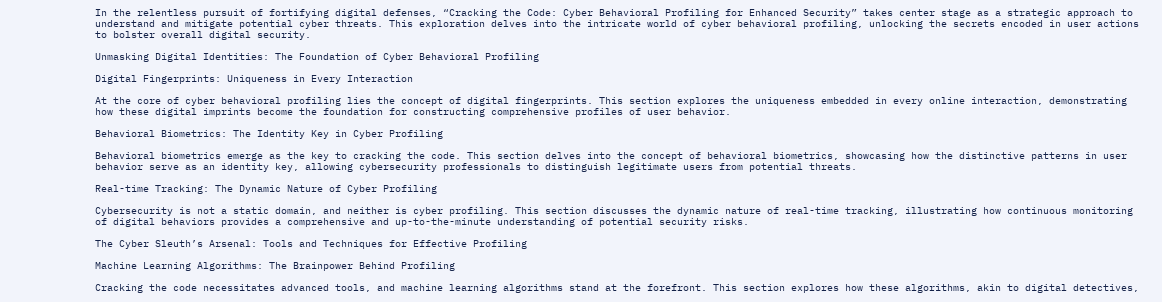In the relentless pursuit of fortifying digital defenses, “Cracking the Code: Cyber Behavioral Profiling for Enhanced Security” takes center stage as a strategic approach to understand and mitigate potential cyber threats. This exploration delves into the intricate world of cyber behavioral profiling, unlocking the secrets encoded in user actions to bolster overall digital security.

Unmasking Digital Identities: The Foundation of Cyber Behavioral Profiling

Digital Fingerprints: Uniqueness in Every Interaction

At the core of cyber behavioral profiling lies the concept of digital fingerprints. This section explores the uniqueness embedded in every online interaction, demonstrating how these digital imprints become the foundation for constructing comprehensive profiles of user behavior.

Behavioral Biometrics: The Identity Key in Cyber Profiling

Behavioral biometrics emerge as the key to cracking the code. This section delves into the concept of behavioral biometrics, showcasing how the distinctive patterns in user behavior serve as an identity key, allowing cybersecurity professionals to distinguish legitimate users from potential threats.

Real-time Tracking: The Dynamic Nature of Cyber Profiling

Cybersecurity is not a static domain, and neither is cyber profiling. This section discusses the dynamic nature of real-time tracking, illustrating how continuous monitoring of digital behaviors provides a comprehensive and up-to-the-minute understanding of potential security risks.

The Cyber Sleuth’s Arsenal: Tools and Techniques for Effective Profiling

Machine Learning Algorithms: The Brainpower Behind Profiling

Cracking the code necessitates advanced tools, and machine learning algorithms stand at the forefront. This section explores how these algorithms, akin to digital detectives,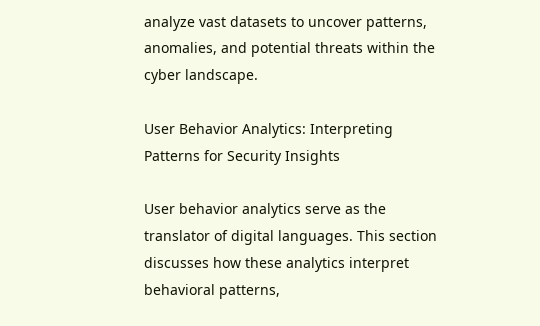analyze vast datasets to uncover patterns, anomalies, and potential threats within the cyber landscape.

User Behavior Analytics: Interpreting Patterns for Security Insights

User behavior analytics serve as the translator of digital languages. This section discusses how these analytics interpret behavioral patterns,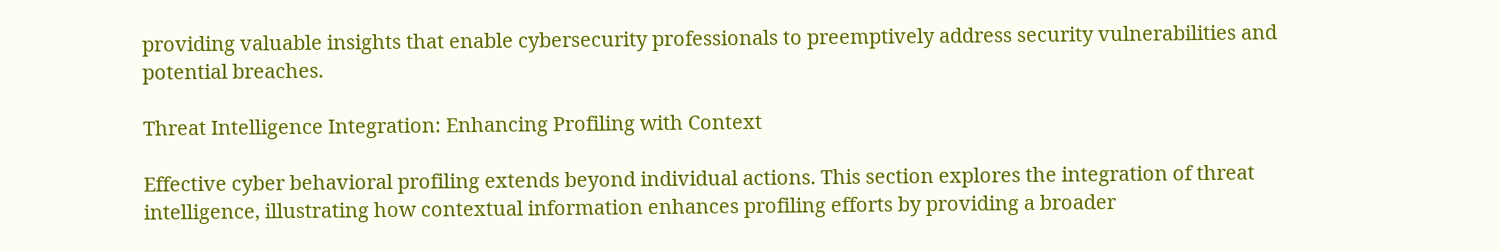providing valuable insights that enable cybersecurity professionals to preemptively address security vulnerabilities and potential breaches.

Threat Intelligence Integration: Enhancing Profiling with Context

Effective cyber behavioral profiling extends beyond individual actions. This section explores the integration of threat intelligence, illustrating how contextual information enhances profiling efforts by providing a broader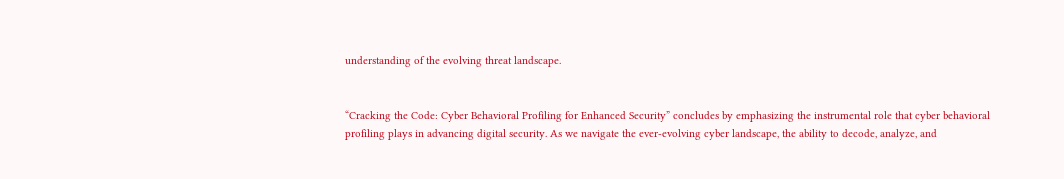understanding of the evolving threat landscape.


“Cracking the Code: Cyber Behavioral Profiling for Enhanced Security” concludes by emphasizing the instrumental role that cyber behavioral profiling plays in advancing digital security. As we navigate the ever-evolving cyber landscape, the ability to decode, analyze, and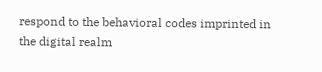respond to the behavioral codes imprinted in the digital realm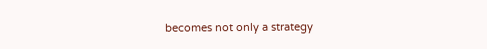becomes not only a strategy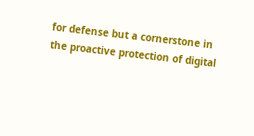for defense but a cornerstone in the proactive protection of digital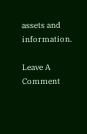assets and information.

Leave A Comment